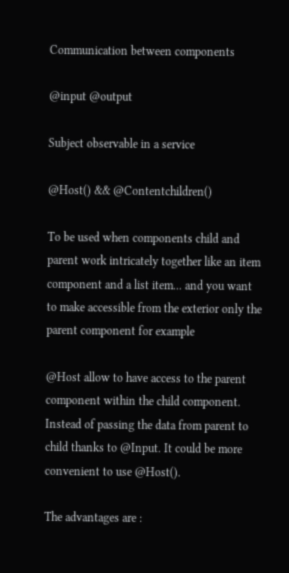Communication between components

@input @output

Subject observable in a service

@Host() && @Contentchildren()

To be used when components child and parent work intricately together like an item component and a list item... and you want to make accessible from the exterior only the parent component for example

@Host allow to have access to the parent component within the child component. Instead of passing the data from parent to child thanks to @Input. It could be more convenient to use @Host().

The advantages are :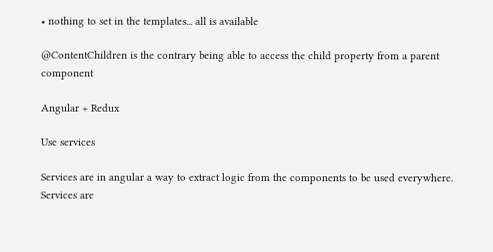• nothing to set in the templates... all is available

@ContentChildren is the contrary being able to access the child property from a parent component

Angular + Redux

Use services

Services are in angular a way to extract logic from the components to be used everywhere. Services are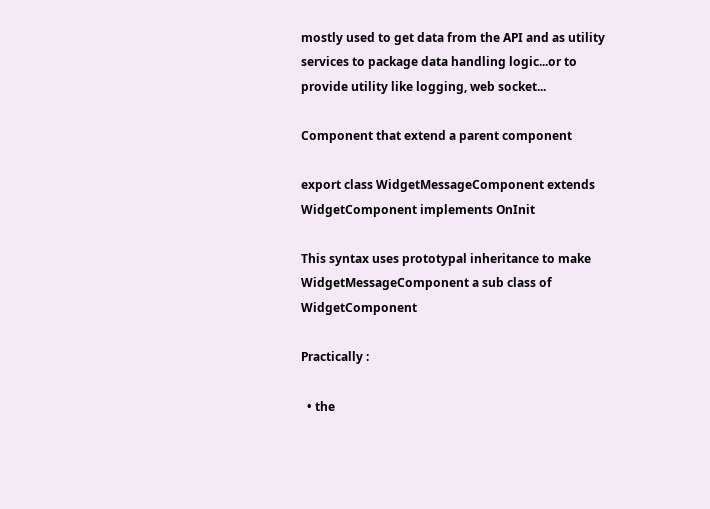mostly used to get data from the API and as utility services to package data handling logic...or to provide utility like logging, web socket...

Component that extend a parent component

export class WidgetMessageComponent extends WidgetComponent implements OnInit

This syntax uses prototypal inheritance to make WidgetMessageComponent a sub class of WidgetComponent

Practically :

  • the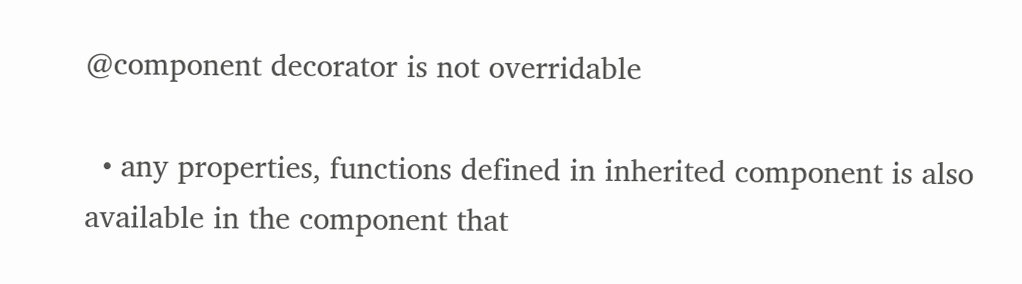@component decorator is not overridable

  • any properties, functions defined in inherited component is also available in the component that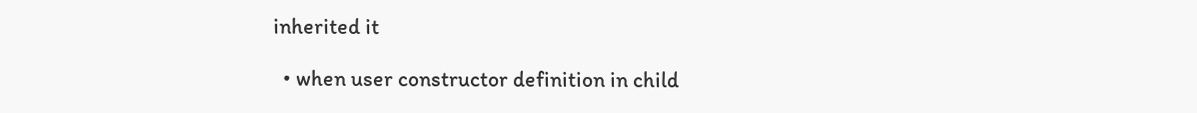inherited it

  • when user constructor definition in child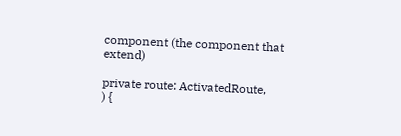component (the component that extend)

private route: ActivatedRoute,
) {